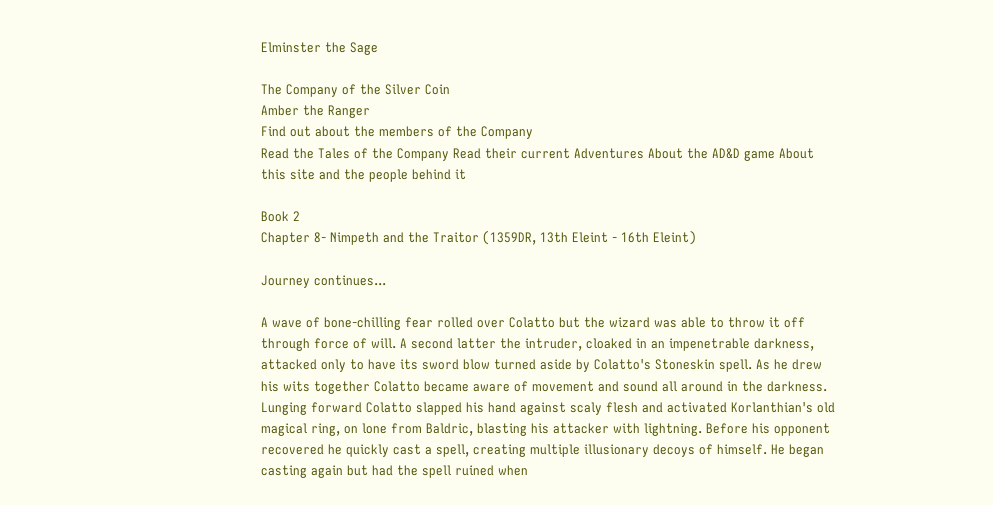Elminster the Sage

The Company of the Silver Coin
Amber the Ranger
Find out about the members of the Company
Read the Tales of the Company Read their current Adventures About the AD&D game About this site and the people behind it

Book 2
Chapter 8- Nimpeth and the Traitor (1359DR, 13th Eleint - 16th Eleint)

Journey continues...

A wave of bone-chilling fear rolled over Colatto but the wizard was able to throw it off through force of will. A second latter the intruder, cloaked in an impenetrable darkness, attacked only to have its sword blow turned aside by Colatto's Stoneskin spell. As he drew his wits together Colatto became aware of movement and sound all around in the darkness. Lunging forward Colatto slapped his hand against scaly flesh and activated Korlanthian's old magical ring, on lone from Baldric, blasting his attacker with lightning. Before his opponent recovered he quickly cast a spell, creating multiple illusionary decoys of himself. He began casting again but had the spell ruined when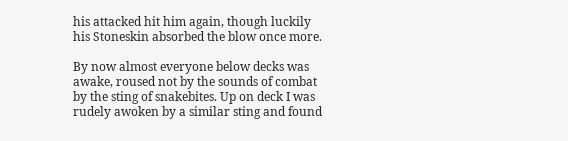his attacked hit him again, though luckily his Stoneskin absorbed the blow once more.

By now almost everyone below decks was awake, roused not by the sounds of combat by the sting of snakebites. Up on deck I was rudely awoken by a similar sting and found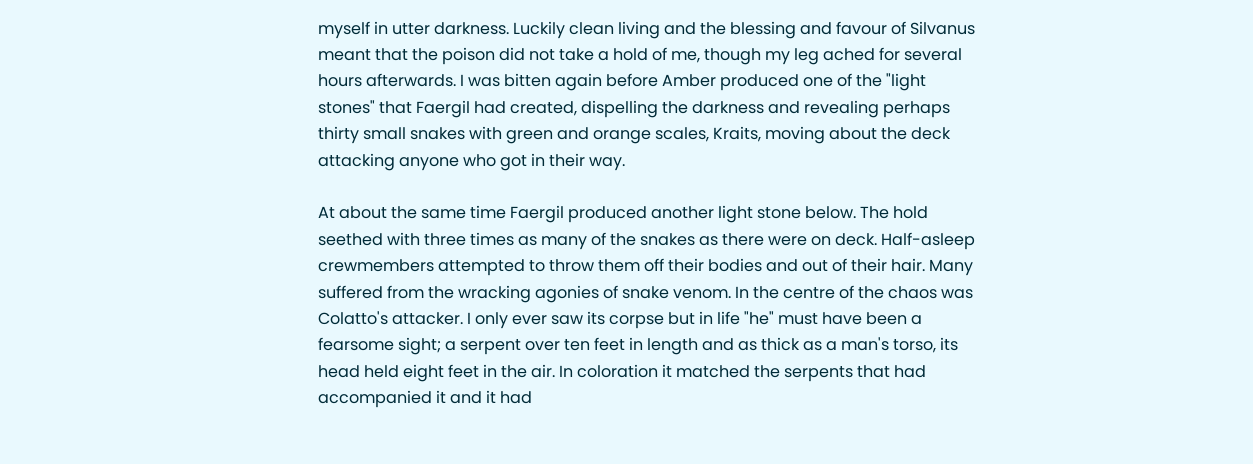myself in utter darkness. Luckily clean living and the blessing and favour of Silvanus meant that the poison did not take a hold of me, though my leg ached for several hours afterwards. I was bitten again before Amber produced one of the "light stones" that Faergil had created, dispelling the darkness and revealing perhaps thirty small snakes with green and orange scales, Kraits, moving about the deck attacking anyone who got in their way.

At about the same time Faergil produced another light stone below. The hold seethed with three times as many of the snakes as there were on deck. Half-asleep crewmembers attempted to throw them off their bodies and out of their hair. Many suffered from the wracking agonies of snake venom. In the centre of the chaos was Colatto's attacker. I only ever saw its corpse but in life "he" must have been a fearsome sight; a serpent over ten feet in length and as thick as a man's torso, its head held eight feet in the air. In coloration it matched the serpents that had accompanied it and it had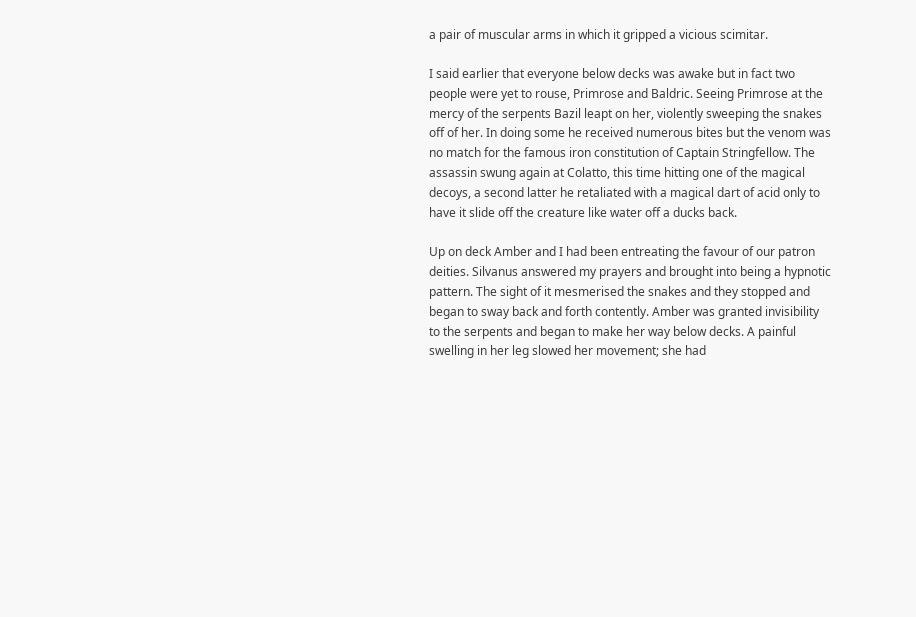a pair of muscular arms in which it gripped a vicious scimitar.

I said earlier that everyone below decks was awake but in fact two people were yet to rouse, Primrose and Baldric. Seeing Primrose at the mercy of the serpents Bazil leapt on her, violently sweeping the snakes off of her. In doing some he received numerous bites but the venom was no match for the famous iron constitution of Captain Stringfellow. The assassin swung again at Colatto, this time hitting one of the magical decoys, a second latter he retaliated with a magical dart of acid only to have it slide off the creature like water off a ducks back.

Up on deck Amber and I had been entreating the favour of our patron deities. Silvanus answered my prayers and brought into being a hypnotic pattern. The sight of it mesmerised the snakes and they stopped and began to sway back and forth contently. Amber was granted invisibility to the serpents and began to make her way below decks. A painful swelling in her leg slowed her movement; she had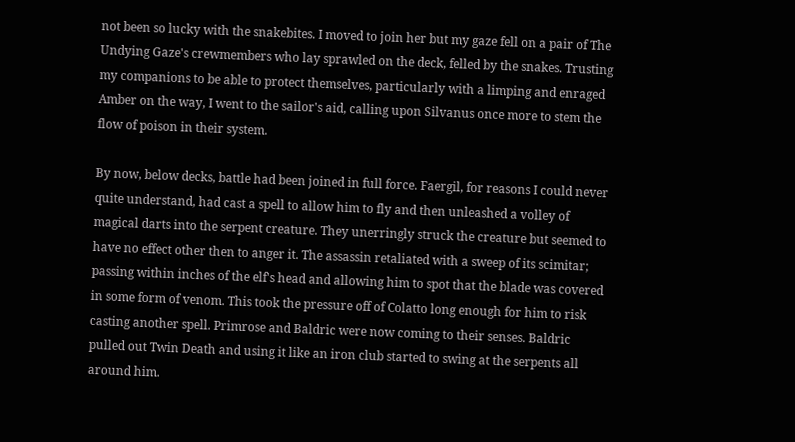not been so lucky with the snakebites. I moved to join her but my gaze fell on a pair of The Undying Gaze's crewmembers who lay sprawled on the deck, felled by the snakes. Trusting my companions to be able to protect themselves, particularly with a limping and enraged Amber on the way, I went to the sailor's aid, calling upon Silvanus once more to stem the flow of poison in their system.

By now, below decks, battle had been joined in full force. Faergil, for reasons I could never quite understand, had cast a spell to allow him to fly and then unleashed a volley of magical darts into the serpent creature. They unerringly struck the creature but seemed to have no effect other then to anger it. The assassin retaliated with a sweep of its scimitar; passing within inches of the elf's head and allowing him to spot that the blade was covered in some form of venom. This took the pressure off of Colatto long enough for him to risk casting another spell. Primrose and Baldric were now coming to their senses. Baldric pulled out Twin Death and using it like an iron club started to swing at the serpents all around him.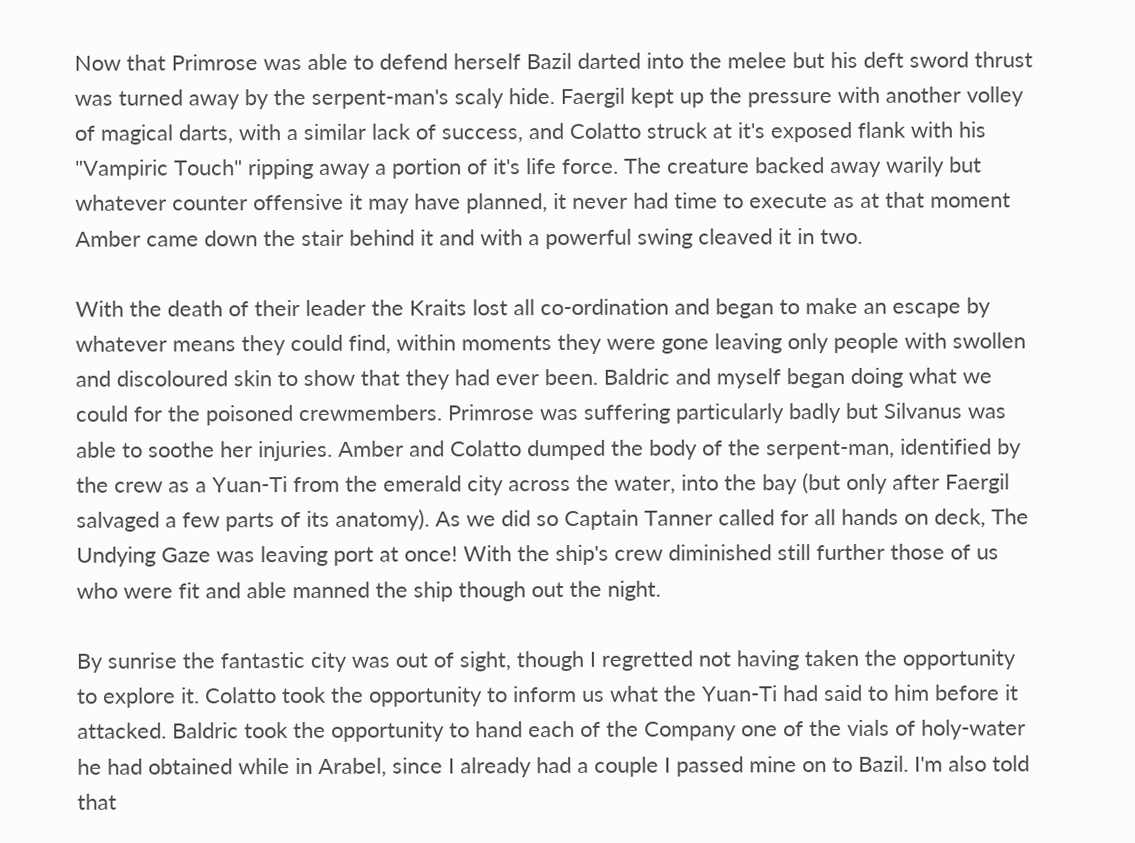Now that Primrose was able to defend herself Bazil darted into the melee but his deft sword thrust was turned away by the serpent-man's scaly hide. Faergil kept up the pressure with another volley of magical darts, with a similar lack of success, and Colatto struck at it's exposed flank with his "Vampiric Touch" ripping away a portion of it's life force. The creature backed away warily but whatever counter offensive it may have planned, it never had time to execute as at that moment Amber came down the stair behind it and with a powerful swing cleaved it in two.

With the death of their leader the Kraits lost all co-ordination and began to make an escape by whatever means they could find, within moments they were gone leaving only people with swollen and discoloured skin to show that they had ever been. Baldric and myself began doing what we could for the poisoned crewmembers. Primrose was suffering particularly badly but Silvanus was able to soothe her injuries. Amber and Colatto dumped the body of the serpent-man, identified by the crew as a Yuan-Ti from the emerald city across the water, into the bay (but only after Faergil salvaged a few parts of its anatomy). As we did so Captain Tanner called for all hands on deck, The Undying Gaze was leaving port at once! With the ship's crew diminished still further those of us who were fit and able manned the ship though out the night.

By sunrise the fantastic city was out of sight, though I regretted not having taken the opportunity to explore it. Colatto took the opportunity to inform us what the Yuan-Ti had said to him before it attacked. Baldric took the opportunity to hand each of the Company one of the vials of holy-water he had obtained while in Arabel, since I already had a couple I passed mine on to Bazil. I'm also told that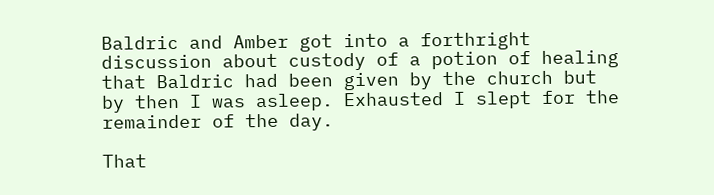Baldric and Amber got into a forthright discussion about custody of a potion of healing that Baldric had been given by the church but by then I was asleep. Exhausted I slept for the remainder of the day.

That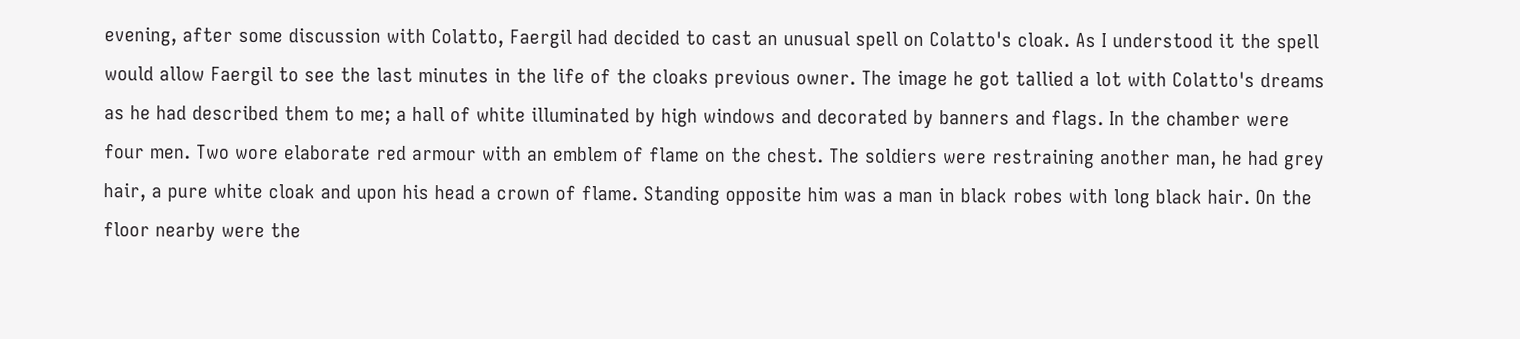evening, after some discussion with Colatto, Faergil had decided to cast an unusual spell on Colatto's cloak. As I understood it the spell would allow Faergil to see the last minutes in the life of the cloaks previous owner. The image he got tallied a lot with Colatto's dreams as he had described them to me; a hall of white illuminated by high windows and decorated by banners and flags. In the chamber were four men. Two wore elaborate red armour with an emblem of flame on the chest. The soldiers were restraining another man, he had grey hair, a pure white cloak and upon his head a crown of flame. Standing opposite him was a man in black robes with long black hair. On the floor nearby were the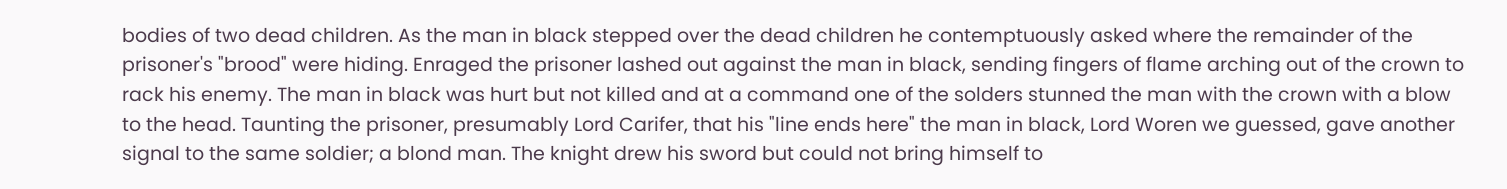bodies of two dead children. As the man in black stepped over the dead children he contemptuously asked where the remainder of the prisoner's "brood" were hiding. Enraged the prisoner lashed out against the man in black, sending fingers of flame arching out of the crown to rack his enemy. The man in black was hurt but not killed and at a command one of the solders stunned the man with the crown with a blow to the head. Taunting the prisoner, presumably Lord Carifer, that his "line ends here" the man in black, Lord Woren we guessed, gave another signal to the same soldier; a blond man. The knight drew his sword but could not bring himself to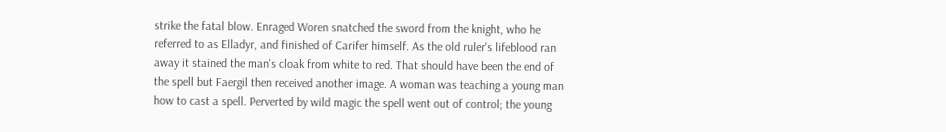strike the fatal blow. Enraged Woren snatched the sword from the knight, who he referred to as Elladyr, and finished of Carifer himself. As the old ruler's lifeblood ran away it stained the man's cloak from white to red. That should have been the end of the spell but Faergil then received another image. A woman was teaching a young man how to cast a spell. Perverted by wild magic the spell went out of control; the young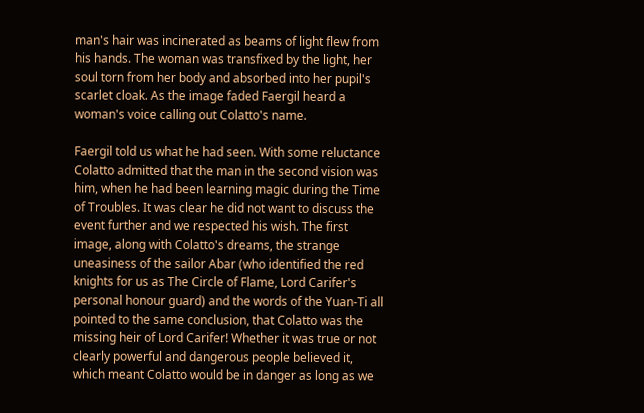man's hair was incinerated as beams of light flew from his hands. The woman was transfixed by the light, her soul torn from her body and absorbed into her pupil's scarlet cloak. As the image faded Faergil heard a woman's voice calling out Colatto's name.

Faergil told us what he had seen. With some reluctance Colatto admitted that the man in the second vision was him, when he had been learning magic during the Time of Troubles. It was clear he did not want to discuss the event further and we respected his wish. The first image, along with Colatto's dreams, the strange uneasiness of the sailor Abar (who identified the red knights for us as The Circle of Flame, Lord Carifer's personal honour guard) and the words of the Yuan-Ti all pointed to the same conclusion, that Colatto was the missing heir of Lord Carifer! Whether it was true or not clearly powerful and dangerous people believed it, which meant Colatto would be in danger as long as we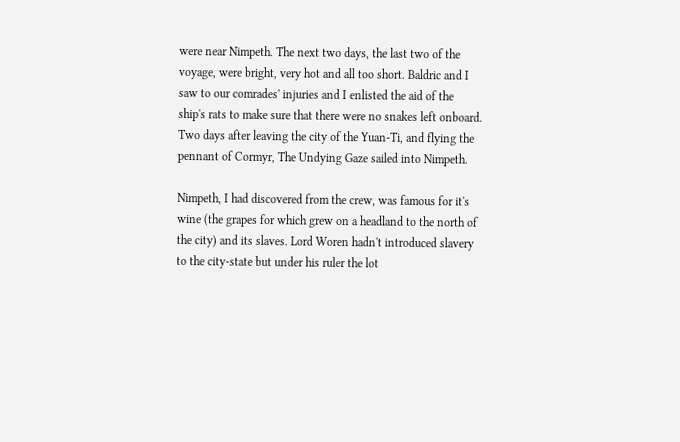were near Nimpeth. The next two days, the last two of the voyage, were bright, very hot and all too short. Baldric and I saw to our comrades' injuries and I enlisted the aid of the ship's rats to make sure that there were no snakes left onboard. Two days after leaving the city of the Yuan-Ti, and flying the pennant of Cormyr, The Undying Gaze sailed into Nimpeth.

Nimpeth, I had discovered from the crew, was famous for it's wine (the grapes for which grew on a headland to the north of the city) and its slaves. Lord Woren hadn't introduced slavery to the city-state but under his ruler the lot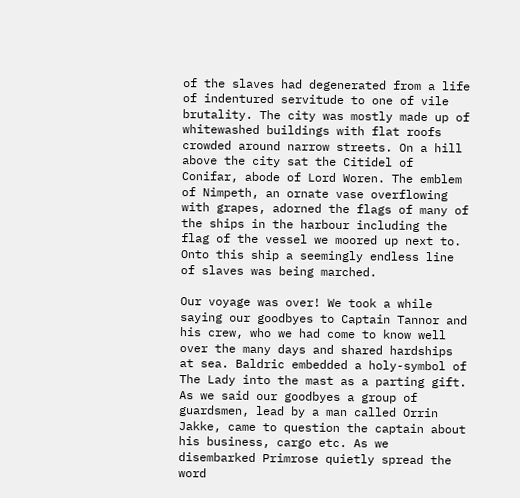of the slaves had degenerated from a life of indentured servitude to one of vile brutality. The city was mostly made up of whitewashed buildings with flat roofs crowded around narrow streets. On a hill above the city sat the Citidel of Conifar, abode of Lord Woren. The emblem of Nimpeth, an ornate vase overflowing with grapes, adorned the flags of many of the ships in the harbour including the flag of the vessel we moored up next to. Onto this ship a seemingly endless line of slaves was being marched.

Our voyage was over! We took a while saying our goodbyes to Captain Tannor and his crew, who we had come to know well over the many days and shared hardships at sea. Baldric embedded a holy-symbol of The Lady into the mast as a parting gift. As we said our goodbyes a group of guardsmen, lead by a man called Orrin Jakke, came to question the captain about his business, cargo etc. As we disembarked Primrose quietly spread the word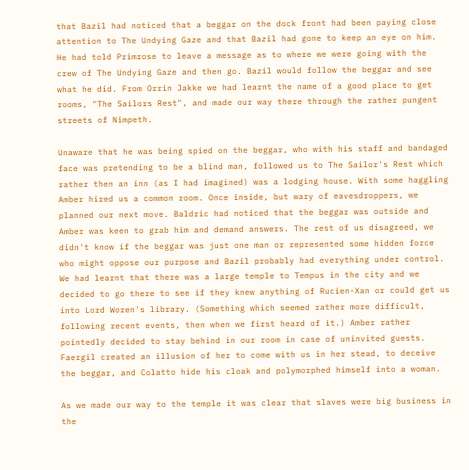that Bazil had noticed that a beggar on the dock front had been paying close attention to The Undying Gaze and that Bazil had gone to keep an eye on him. He had told Primrose to leave a message as to where we were going with the crew of The Undying Gaze and then go. Bazil would follow the beggar and see what he did. From Orrin Jakke we had learnt the name of a good place to get rooms, "The Sailors Rest", and made our way there through the rather pungent streets of Nimpeth.

Unaware that he was being spied on the beggar, who with his staff and bandaged face was pretending to be a blind man, followed us to The Sailor's Rest which rather then an inn (as I had imagined) was a lodging house. With some haggling Amber hired us a common room. Once inside, but wary of eavesdroppers, we planned our next move. Baldric had noticed that the beggar was outside and Amber was keen to grab him and demand answers. The rest of us disagreed, we didn't know if the beggar was just one man or represented some hidden force who might oppose our purpose and Bazil probably had everything under control. We had learnt that there was a large temple to Tempus in the city and we decided to go there to see if they knew anything of Rucien-Xan or could get us into Lord Woren's library. (Something which seemed rather more difficult, following recent events, then when we first heard of it.) Amber rather pointedly decided to stay behind in our room in case of uninvited guests. Faergil created an illusion of her to come with us in her stead, to deceive the beggar, and Colatto hide his cloak and polymorphed himself into a woman.

As we made our way to the temple it was clear that slaves were big business in the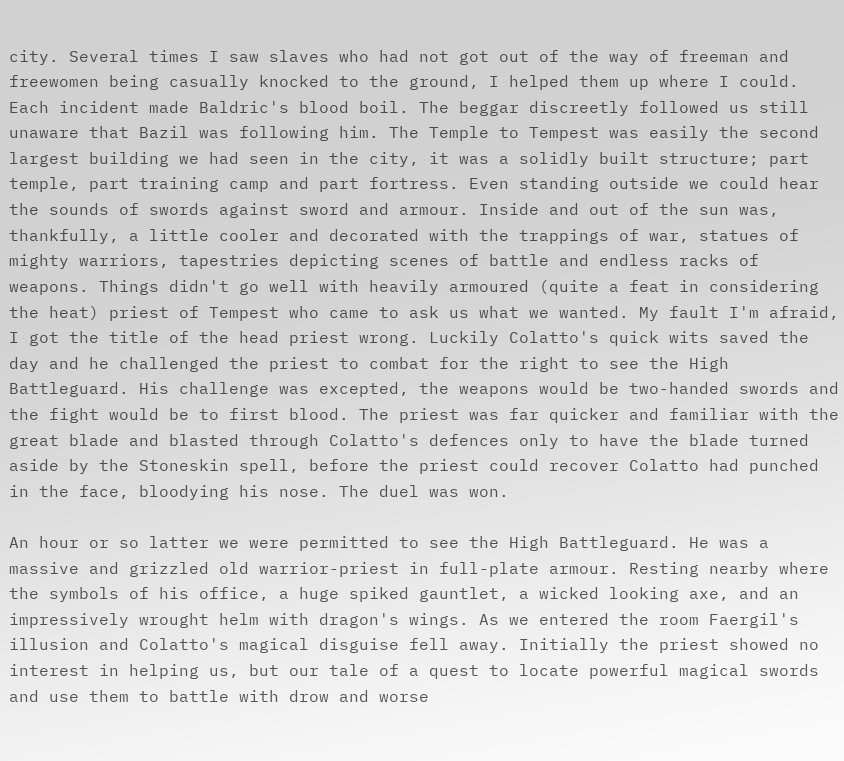city. Several times I saw slaves who had not got out of the way of freeman and freewomen being casually knocked to the ground, I helped them up where I could. Each incident made Baldric's blood boil. The beggar discreetly followed us still unaware that Bazil was following him. The Temple to Tempest was easily the second largest building we had seen in the city, it was a solidly built structure; part temple, part training camp and part fortress. Even standing outside we could hear the sounds of swords against sword and armour. Inside and out of the sun was, thankfully, a little cooler and decorated with the trappings of war, statues of mighty warriors, tapestries depicting scenes of battle and endless racks of weapons. Things didn't go well with heavily armoured (quite a feat in considering the heat) priest of Tempest who came to ask us what we wanted. My fault I'm afraid, I got the title of the head priest wrong. Luckily Colatto's quick wits saved the day and he challenged the priest to combat for the right to see the High Battleguard. His challenge was excepted, the weapons would be two-handed swords and the fight would be to first blood. The priest was far quicker and familiar with the great blade and blasted through Colatto's defences only to have the blade turned aside by the Stoneskin spell, before the priest could recover Colatto had punched in the face, bloodying his nose. The duel was won.

An hour or so latter we were permitted to see the High Battleguard. He was a massive and grizzled old warrior-priest in full-plate armour. Resting nearby where the symbols of his office, a huge spiked gauntlet, a wicked looking axe, and an impressively wrought helm with dragon's wings. As we entered the room Faergil's illusion and Colatto's magical disguise fell away. Initially the priest showed no interest in helping us, but our tale of a quest to locate powerful magical swords and use them to battle with drow and worse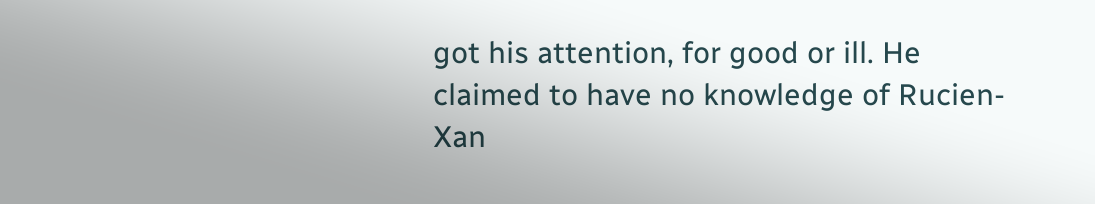got his attention, for good or ill. He claimed to have no knowledge of Rucien-Xan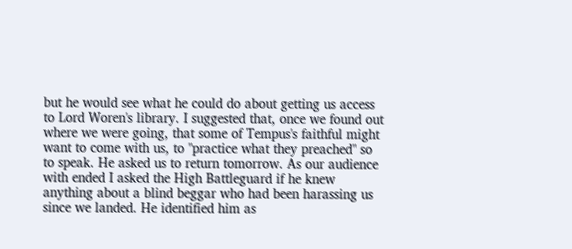but he would see what he could do about getting us access to Lord Woren's library. I suggested that, once we found out where we were going, that some of Tempus's faithful might want to come with us, to "practice what they preached" so to speak. He asked us to return tomorrow. As our audience with ended I asked the High Battleguard if he knew anything about a blind beggar who had been harassing us since we landed. He identified him as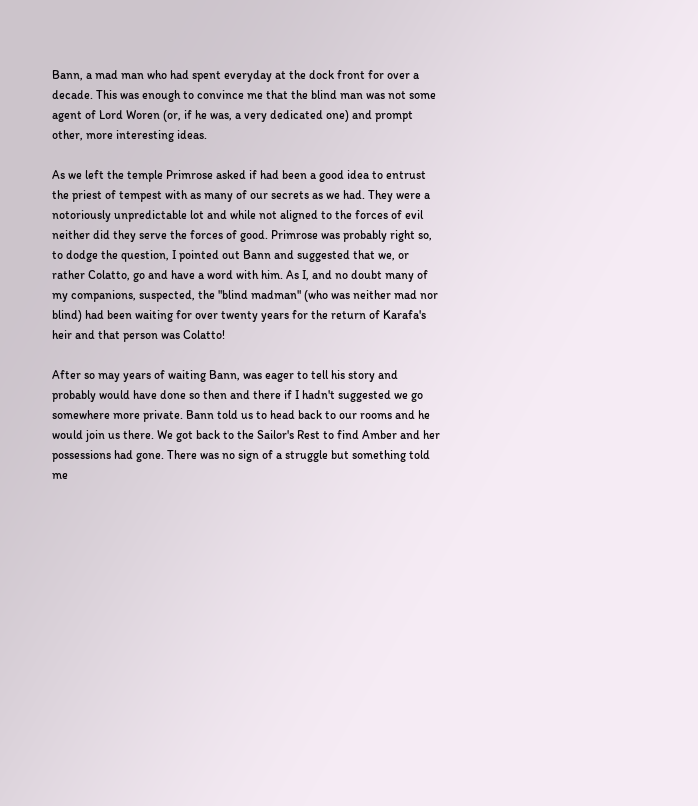Bann, a mad man who had spent everyday at the dock front for over a decade. This was enough to convince me that the blind man was not some agent of Lord Woren (or, if he was, a very dedicated one) and prompt other, more interesting ideas.

As we left the temple Primrose asked if had been a good idea to entrust the priest of tempest with as many of our secrets as we had. They were a notoriously unpredictable lot and while not aligned to the forces of evil neither did they serve the forces of good. Primrose was probably right so, to dodge the question, I pointed out Bann and suggested that we, or rather Colatto, go and have a word with him. As I, and no doubt many of my companions, suspected, the "blind madman" (who was neither mad nor blind) had been waiting for over twenty years for the return of Karafa's heir and that person was Colatto!

After so may years of waiting Bann, was eager to tell his story and probably would have done so then and there if I hadn't suggested we go somewhere more private. Bann told us to head back to our rooms and he would join us there. We got back to the Sailor's Rest to find Amber and her possessions had gone. There was no sign of a struggle but something told me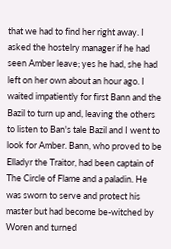that we had to find her right away. I asked the hostelry manager if he had seen Amber leave; yes he had, she had left on her own about an hour ago. I waited impatiently for first Bann and the Bazil to turn up and, leaving the others to listen to Ban's tale Bazil and I went to look for Amber. Bann, who proved to be Elladyr the Traitor, had been captain of The Circle of Flame and a paladin. He was sworn to serve and protect his master but had become be-witched by Woren and turned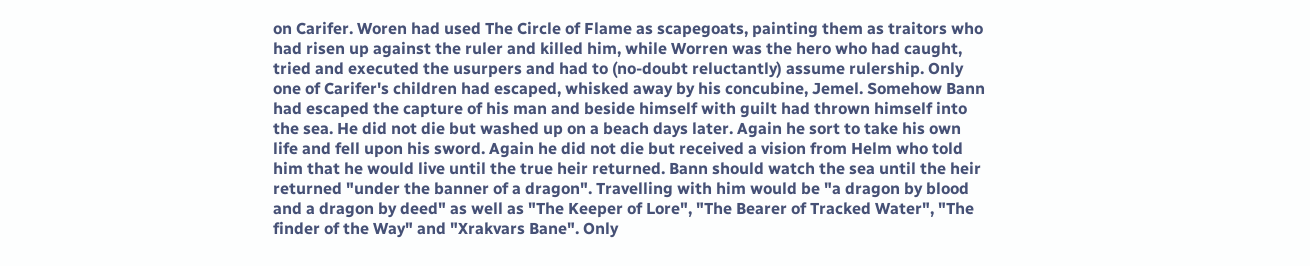on Carifer. Woren had used The Circle of Flame as scapegoats, painting them as traitors who had risen up against the ruler and killed him, while Worren was the hero who had caught, tried and executed the usurpers and had to (no-doubt reluctantly) assume rulership. Only one of Carifer's children had escaped, whisked away by his concubine, Jemel. Somehow Bann had escaped the capture of his man and beside himself with guilt had thrown himself into the sea. He did not die but washed up on a beach days later. Again he sort to take his own life and fell upon his sword. Again he did not die but received a vision from Helm who told him that he would live until the true heir returned. Bann should watch the sea until the heir returned "under the banner of a dragon". Travelling with him would be "a dragon by blood and a dragon by deed" as well as "The Keeper of Lore", "The Bearer of Tracked Water", "The finder of the Way" and "Xrakvars Bane". Only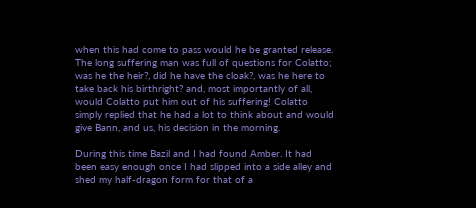when this had come to pass would he be granted release. The long suffering man was full of questions for Colatto; was he the heir?, did he have the cloak?, was he here to take back his birthright? and, most importantly of all, would Colatto put him out of his suffering! Colatto simply replied that he had a lot to think about and would give Bann, and us, his decision in the morning.

During this time Bazil and I had found Amber. It had been easy enough once I had slipped into a side alley and shed my half-dragon form for that of a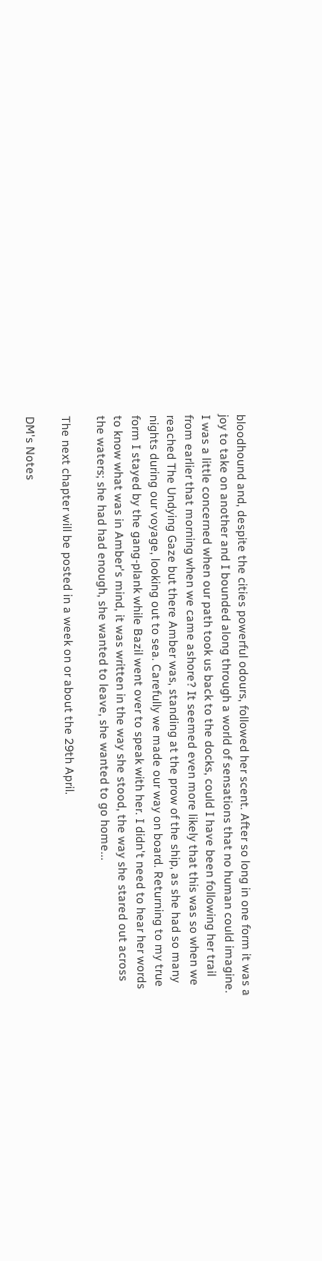bloodhound and, despite the cities powerful odours, followed her scent. After so long in one form it was a joy to take on another and I bounded along through a world of sensations that no human could imagine. I was a little concerned when our path took us back to the docks, could I have been following her trail from earlier that morning when we came ashore? It seemed even more likely that this was so when we reached The Undying Gaze but there Amber was, standing at the prow of the ship, as she had so many nights during our voyage, looking out to sea. Carefully we made our way on board. Returning to my true form I stayed by the gang-plank while Bazil went over to speak with her. I didn't need to hear her words to know what was in Amber's mind, it was written in the way she stood, the way she stared out across the waters; she had had enough, she wanted to leave, she wanted to go home...

The next chapter will be posted in a week on or about the 29th April.

DM's Notes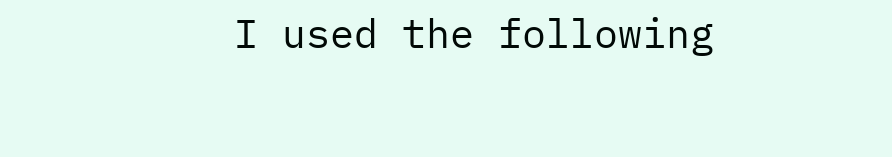I used the following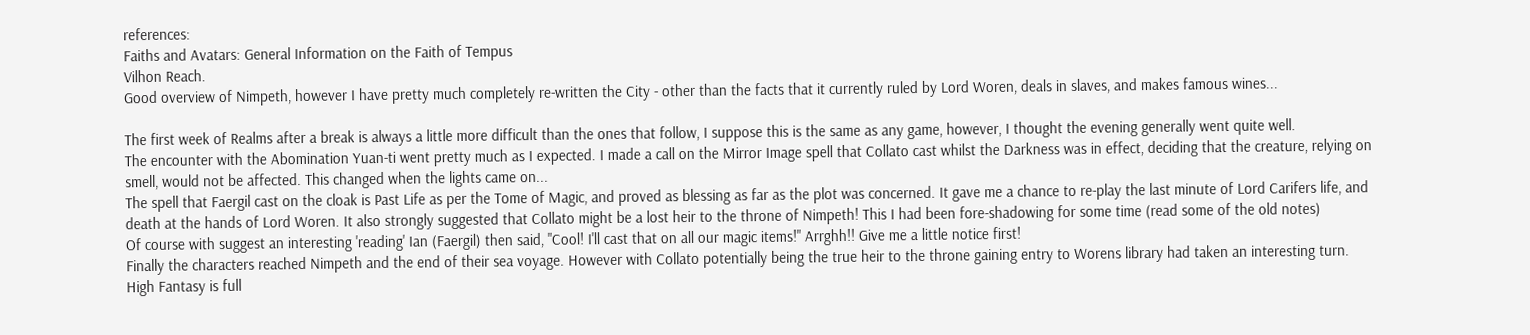references:
Faiths and Avatars: General Information on the Faith of Tempus
Vilhon Reach.
Good overview of Nimpeth, however I have pretty much completely re-written the City - other than the facts that it currently ruled by Lord Woren, deals in slaves, and makes famous wines...

The first week of Realms after a break is always a little more difficult than the ones that follow, I suppose this is the same as any game, however, I thought the evening generally went quite well.
The encounter with the Abomination Yuan-ti went pretty much as I expected. I made a call on the Mirror Image spell that Collato cast whilst the Darkness was in effect, deciding that the creature, relying on smell, would not be affected. This changed when the lights came on...
The spell that Faergil cast on the cloak is Past Life as per the Tome of Magic, and proved as blessing as far as the plot was concerned. It gave me a chance to re-play the last minute of Lord Carifers life, and death at the hands of Lord Woren. It also strongly suggested that Collato might be a lost heir to the throne of Nimpeth! This I had been fore-shadowing for some time (read some of the old notes)
Of course with suggest an interesting 'reading' Ian (Faergil) then said, "Cool! I'll cast that on all our magic items!" Arrghh!! Give me a little notice first!
Finally the characters reached Nimpeth and the end of their sea voyage. However with Collato potentially being the true heir to the throne gaining entry to Worens library had taken an interesting turn.
High Fantasy is full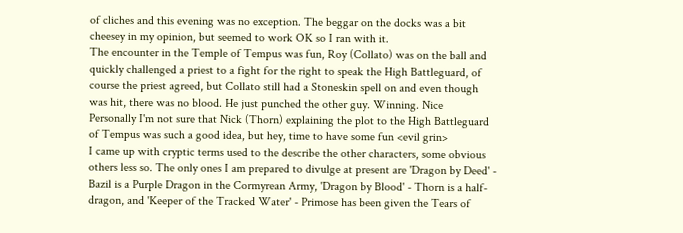of cliches and this evening was no exception. The beggar on the docks was a bit cheesey in my opinion, but seemed to work OK so I ran with it.
The encounter in the Temple of Tempus was fun, Roy (Collato) was on the ball and quickly challenged a priest to a fight for the right to speak the High Battleguard, of course the priest agreed, but Collato still had a Stoneskin spell on and even though was hit, there was no blood. He just punched the other guy. Winning. Nice
Personally I'm not sure that Nick (Thorn) explaining the plot to the High Battleguard of Tempus was such a good idea, but hey, time to have some fun <evil grin>
I came up with cryptic terms used to the describe the other characters, some obvious others less so. The only ones I am prepared to divulge at present are 'Dragon by Deed' - Bazil is a Purple Dragon in the Cormyrean Army, 'Dragon by Blood' - Thorn is a half-dragon, and 'Keeper of the Tracked Water' - Primose has been given the Tears of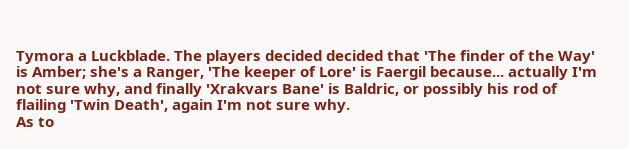Tymora a Luckblade. The players decided decided that 'The finder of the Way' is Amber; she's a Ranger, 'The keeper of Lore' is Faergil because... actually I'm not sure why, and finally 'Xrakvars Bane' is Baldric, or possibly his rod of flailing 'Twin Death', again I'm not sure why.
As to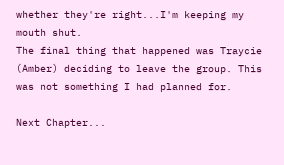whether they're right...I'm keeping my mouth shut.
The final thing that happened was Traycie (Amber) deciding to leave the group. This was not something I had planned for.

Next Chapter...